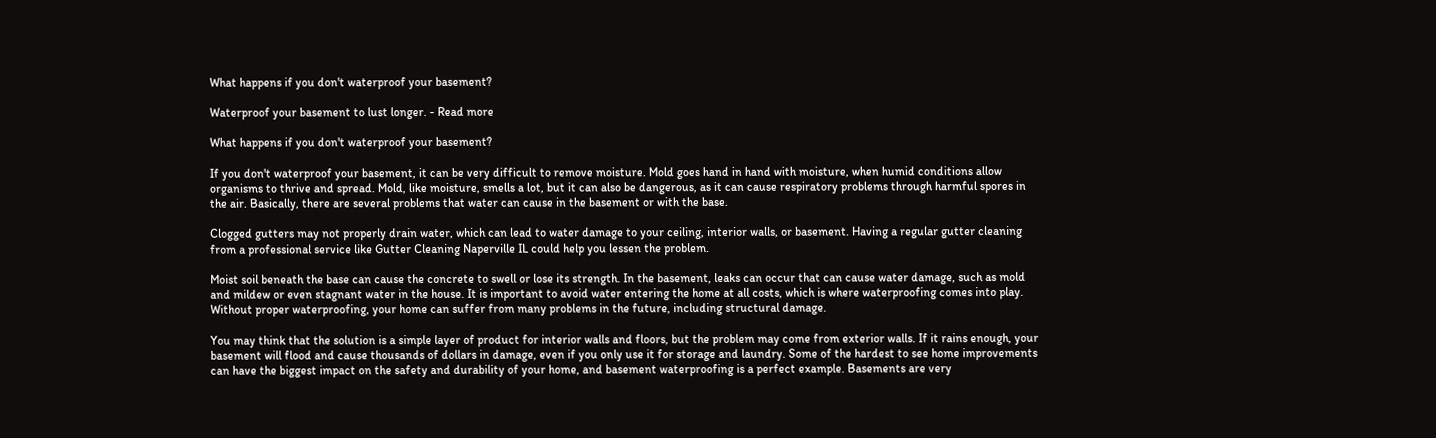What happens if you don't waterproof your basement?

Waterproof your basement to lust longer. - Read more

What happens if you don't waterproof your basement?

If you don't waterproof your basement, it can be very difficult to remove moisture. Mold goes hand in hand with moisture, when humid conditions allow organisms to thrive and spread. Mold, like moisture, smells a lot, but it can also be dangerous, as it can cause respiratory problems through harmful spores in the air. Basically, there are several problems that water can cause in the basement or with the base.

Clogged gutters may not properly drain water, which can lead to water damage to your ceiling, interior walls, or basement. Having a regular gutter cleaning from a professional service like Gutter Cleaning Naperville IL could help you lessen the problem.

Moist soil beneath the base can cause the concrete to swell or lose its strength. In the basement, leaks can occur that can cause water damage, such as mold and mildew or even stagnant water in the house. It is important to avoid water entering the home at all costs, which is where waterproofing comes into play. Without proper waterproofing, your home can suffer from many problems in the future, including structural damage.

You may think that the solution is a simple layer of product for interior walls and floors, but the problem may come from exterior walls. If it rains enough, your basement will flood and cause thousands of dollars in damage, even if you only use it for storage and laundry. Some of the hardest to see home improvements can have the biggest impact on the safety and durability of your home, and basement waterproofing is a perfect example. Basements are very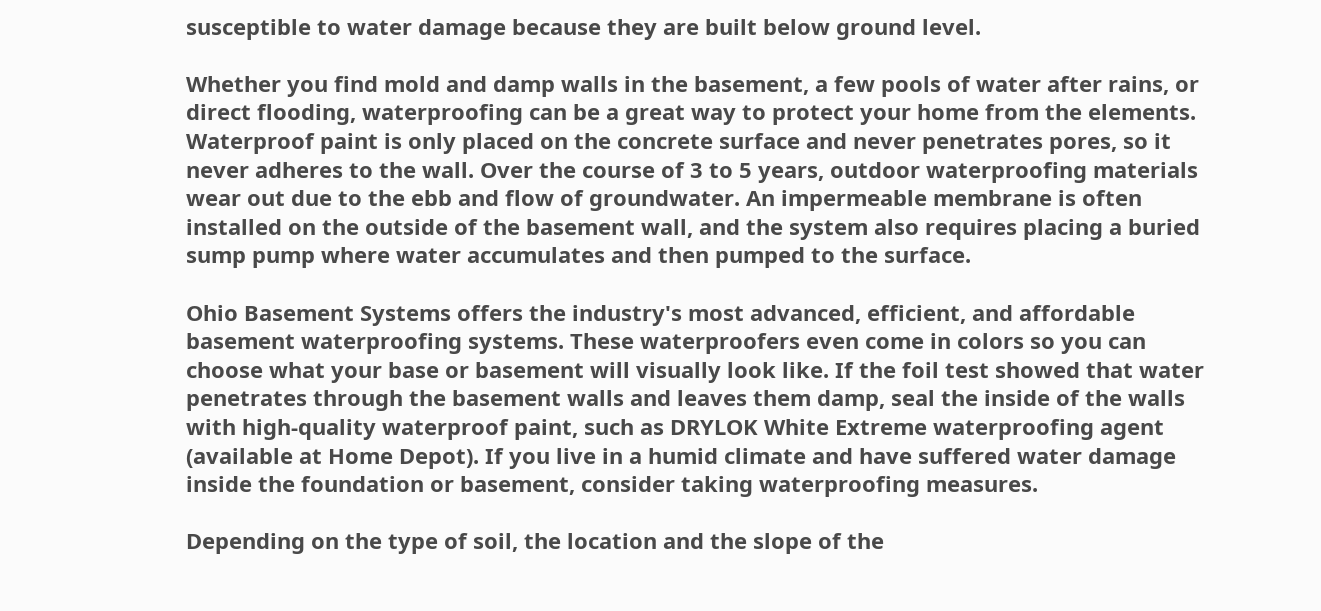susceptible to water damage because they are built below ground level.

Whether you find mold and damp walls in the basement, a few pools of water after rains, or direct flooding, waterproofing can be a great way to protect your home from the elements. Waterproof paint is only placed on the concrete surface and never penetrates pores, so it never adheres to the wall. Over the course of 3 to 5 years, outdoor waterproofing materials wear out due to the ebb and flow of groundwater. An impermeable membrane is often installed on the outside of the basement wall, and the system also requires placing a buried sump pump where water accumulates and then pumped to the surface.

Ohio Basement Systems offers the industry's most advanced, efficient, and affordable basement waterproofing systems. These waterproofers even come in colors so you can choose what your base or basement will visually look like. If the foil test showed that water penetrates through the basement walls and leaves them damp, seal the inside of the walls with high-quality waterproof paint, such as DRYLOK White Extreme waterproofing agent (available at Home Depot). If you live in a humid climate and have suffered water damage inside the foundation or basement, consider taking waterproofing measures.

Depending on the type of soil, the location and the slope of the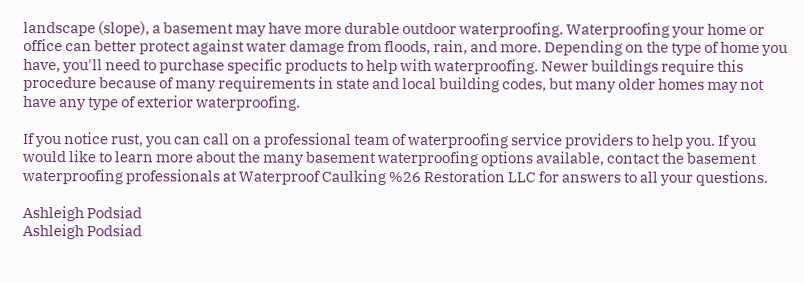landscape (slope), a basement may have more durable outdoor waterproofing. Waterproofing your home or office can better protect against water damage from floods, rain, and more. Depending on the type of home you have, you'll need to purchase specific products to help with waterproofing. Newer buildings require this procedure because of many requirements in state and local building codes, but many older homes may not have any type of exterior waterproofing.

If you notice rust, you can call on a professional team of waterproofing service providers to help you. If you would like to learn more about the many basement waterproofing options available, contact the basement waterproofing professionals at Waterproof Caulking %26 Restoration LLC for answers to all your questions.

Ashleigh Podsiad
Ashleigh Podsiad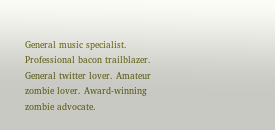General music specialist. Professional bacon trailblazer. General twitter lover. Amateur zombie lover. Award-winning zombie advocate.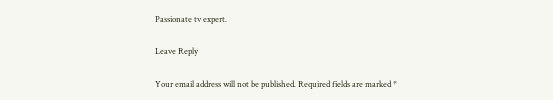Passionate tv expert.

Leave Reply

Your email address will not be published. Required fields are marked *